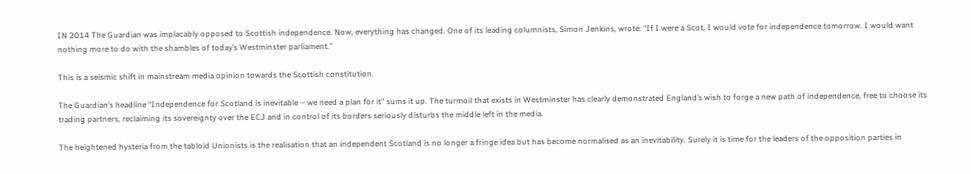IN 2014 The Guardian was implacably opposed to Scottish independence. Now, everything has changed. One of its leading columnists, Simon Jenkins, wrote: “If I were a Scot, I would vote for independence tomorrow. I would want nothing more to do with the shambles of today’s Westminster parliament.”

This is a seismic shift in mainstream media opinion towards the Scottish constitution.

The Guardian’s headline “Independence for Scotland is inevitable – we need a plan for it” sums it up. The turmoil that exists in Westminster has clearly demonstrated England’s wish to forge a new path of independence, free to choose its trading partners, reclaiming its sovereignty over the ECJ and in control of its borders seriously disturbs the middle left in the media.

The heightened hysteria from the tabloid Unionists is the realisation that an independent Scotland is no longer a fringe idea but has become normalised as an inevitability. Surely it is time for the leaders of the opposition parties in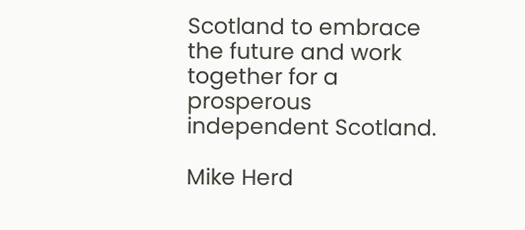Scotland to embrace the future and work together for a prosperous independent Scotland.

Mike Herd